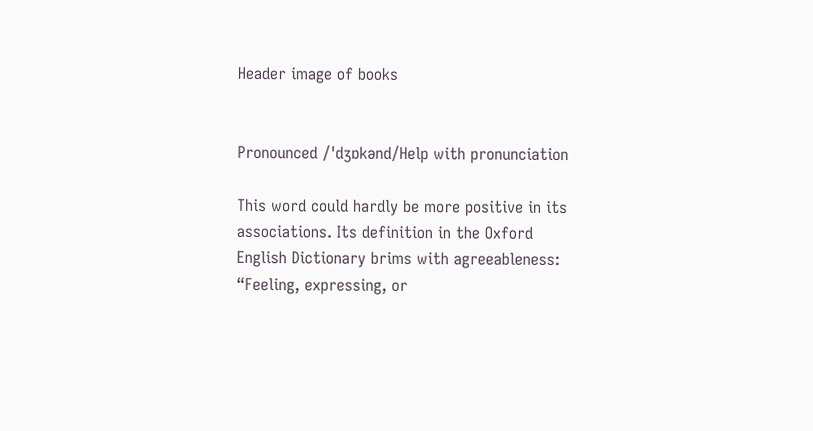Header image of books


Pronounced /ˈdʒɒkənd/Help with pronunciation

This word could hardly be more positive in its associations. Its definition in the Oxford English Dictionary brims with agreeableness: “Feeling, expressing, or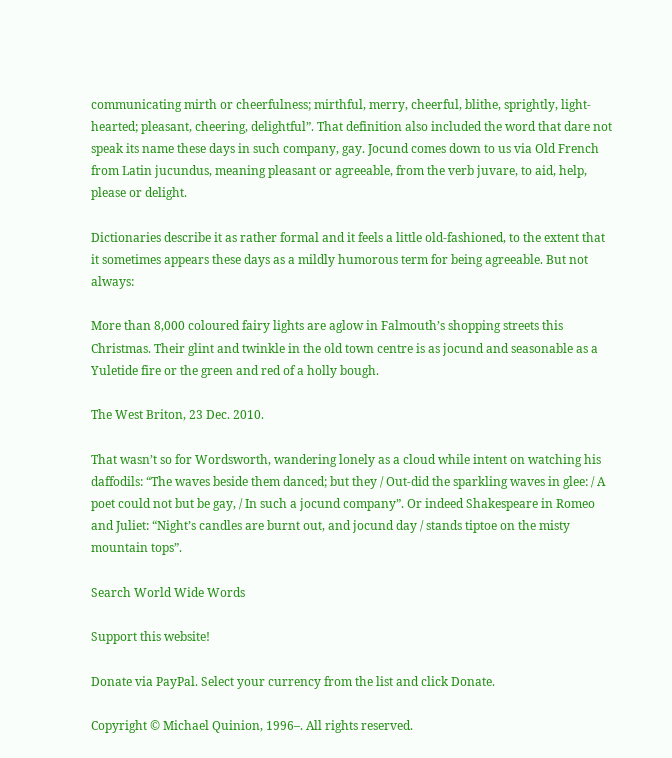communicating mirth or cheerfulness; mirthful, merry, cheerful, blithe, sprightly, light-hearted; pleasant, cheering, delightful”. That definition also included the word that dare not speak its name these days in such company, gay. Jocund comes down to us via Old French from Latin jucundus, meaning pleasant or agreeable, from the verb juvare, to aid, help, please or delight.

Dictionaries describe it as rather formal and it feels a little old-fashioned, to the extent that it sometimes appears these days as a mildly humorous term for being agreeable. But not always:

More than 8,000 coloured fairy lights are aglow in Falmouth’s shopping streets this Christmas. Their glint and twinkle in the old town centre is as jocund and seasonable as a Yuletide fire or the green and red of a holly bough.

The West Briton, 23 Dec. 2010.

That wasn’t so for Wordsworth, wandering lonely as a cloud while intent on watching his daffodils: “The waves beside them danced; but they / Out-did the sparkling waves in glee: / A poet could not but be gay, / In such a jocund company”. Or indeed Shakespeare in Romeo and Juliet: “Night’s candles are burnt out, and jocund day / stands tiptoe on the misty mountain tops”.

Search World Wide Words

Support this website!

Donate via PayPal. Select your currency from the list and click Donate.

Copyright © Michael Quinion, 1996–. All rights reserved.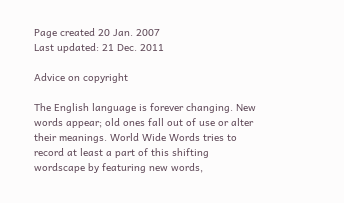Page created 20 Jan. 2007
Last updated: 21 Dec. 2011

Advice on copyright

The English language is forever changing. New words appear; old ones fall out of use or alter their meanings. World Wide Words tries to record at least a part of this shifting wordscape by featuring new words,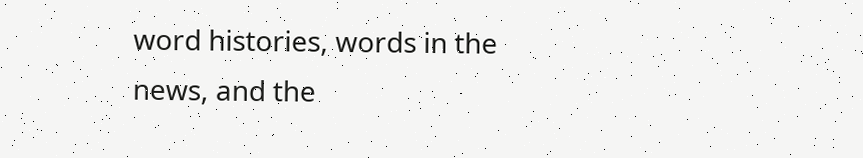word histories, words in the news, and the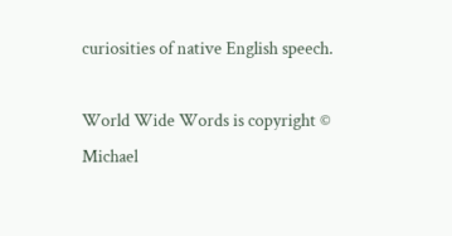curiosities of native English speech.

World Wide Words is copyright © Michael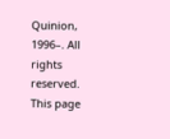Quinion, 1996–. All rights reserved.
This page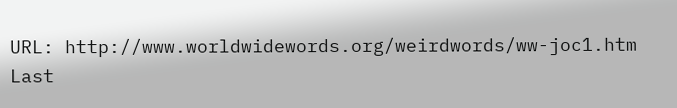URL: http://www.worldwidewords.org/weirdwords/ww-joc1.htm
Last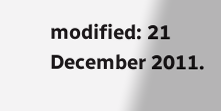modified: 21 December 2011.